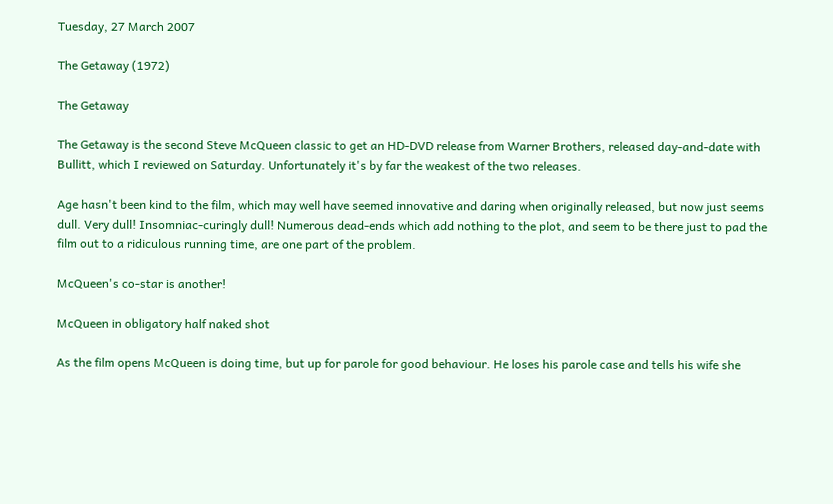Tuesday, 27 March 2007

The Getaway (1972)

The Getaway

The Getaway is the second Steve McQueen classic to get an HD-DVD release from Warner Brothers, released day-and-date with Bullitt, which I reviewed on Saturday. Unfortunately it's by far the weakest of the two releases.

Age hasn't been kind to the film, which may well have seemed innovative and daring when originally released, but now just seems dull. Very dull! Insomniac-curingly dull! Numerous dead-ends which add nothing to the plot, and seem to be there just to pad the film out to a ridiculous running time, are one part of the problem.

McQueen's co-star is another!

McQueen in obligatory half naked shot

As the film opens McQueen is doing time, but up for parole for good behaviour. He loses his parole case and tells his wife she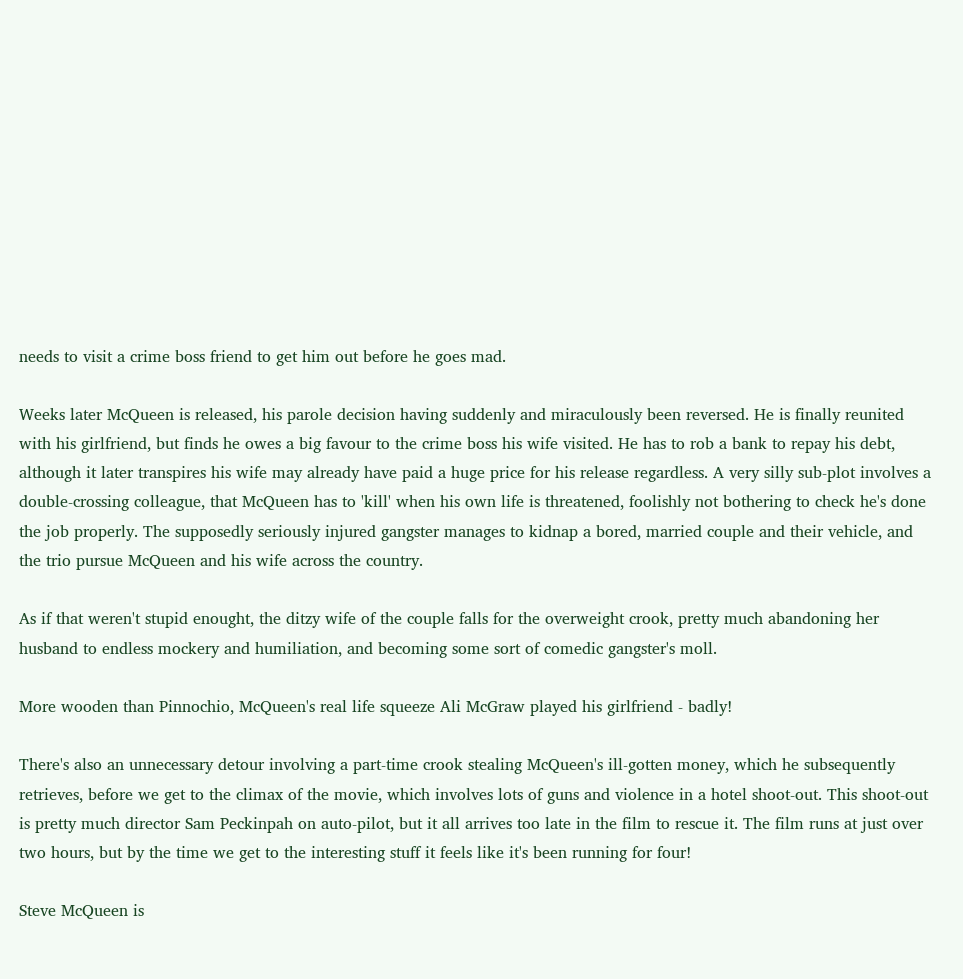needs to visit a crime boss friend to get him out before he goes mad.

Weeks later McQueen is released, his parole decision having suddenly and miraculously been reversed. He is finally reunited with his girlfriend, but finds he owes a big favour to the crime boss his wife visited. He has to rob a bank to repay his debt, although it later transpires his wife may already have paid a huge price for his release regardless. A very silly sub-plot involves a double-crossing colleague, that McQueen has to 'kill' when his own life is threatened, foolishly not bothering to check he's done the job properly. The supposedly seriously injured gangster manages to kidnap a bored, married couple and their vehicle, and the trio pursue McQueen and his wife across the country.

As if that weren't stupid enought, the ditzy wife of the couple falls for the overweight crook, pretty much abandoning her husband to endless mockery and humiliation, and becoming some sort of comedic gangster's moll.

More wooden than Pinnochio, McQueen's real life squeeze Ali McGraw played his girlfriend - badly!

There's also an unnecessary detour involving a part-time crook stealing McQueen's ill-gotten money, which he subsequently retrieves, before we get to the climax of the movie, which involves lots of guns and violence in a hotel shoot-out. This shoot-out is pretty much director Sam Peckinpah on auto-pilot, but it all arrives too late in the film to rescue it. The film runs at just over two hours, but by the time we get to the interesting stuff it feels like it's been running for four!

Steve McQueen is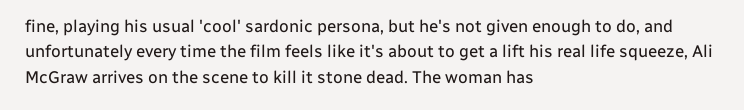fine, playing his usual 'cool' sardonic persona, but he's not given enough to do, and unfortunately every time the film feels like it's about to get a lift his real life squeeze, Ali McGraw arrives on the scene to kill it stone dead. The woman has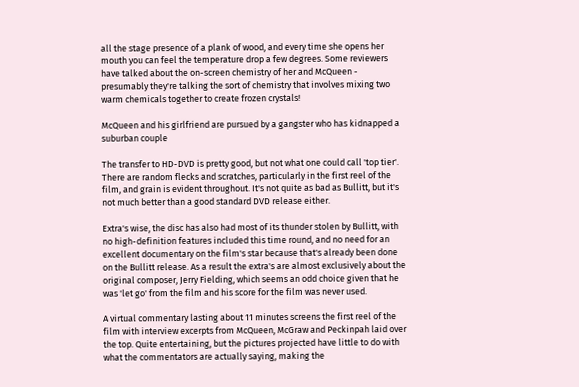all the stage presence of a plank of wood, and every time she opens her mouth you can feel the temperature drop a few degrees. Some reviewers have talked about the on-screen chemistry of her and McQueen - presumably they're talking the sort of chemistry that involves mixing two warm chemicals together to create frozen crystals!

McQueen and his girlfriend are pursued by a gangster who has kidnapped a suburban couple

The transfer to HD-DVD is pretty good, but not what one could call 'top tier'. There are random flecks and scratches, particularly in the first reel of the film, and grain is evident throughout. It's not quite as bad as Bullitt, but it's not much better than a good standard DVD release either.

Extra's wise, the disc has also had most of its thunder stolen by Bullitt, with no high-definition features included this time round, and no need for an excellent documentary on the film's star because that's already been done on the Bullitt release. As a result the extra's are almost exclusively about the original composer, Jerry Fielding, which seems an odd choice given that he was 'let go' from the film and his score for the film was never used.

A virtual commentary lasting about 11 minutes screens the first reel of the film with interview excerpts from McQueen, McGraw and Peckinpah laid over the top. Quite entertaining, but the pictures projected have little to do with what the commentators are actually saying, making the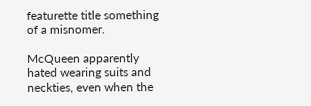featurette title something of a misnomer.

McQueen apparently hated wearing suits and neckties, even when the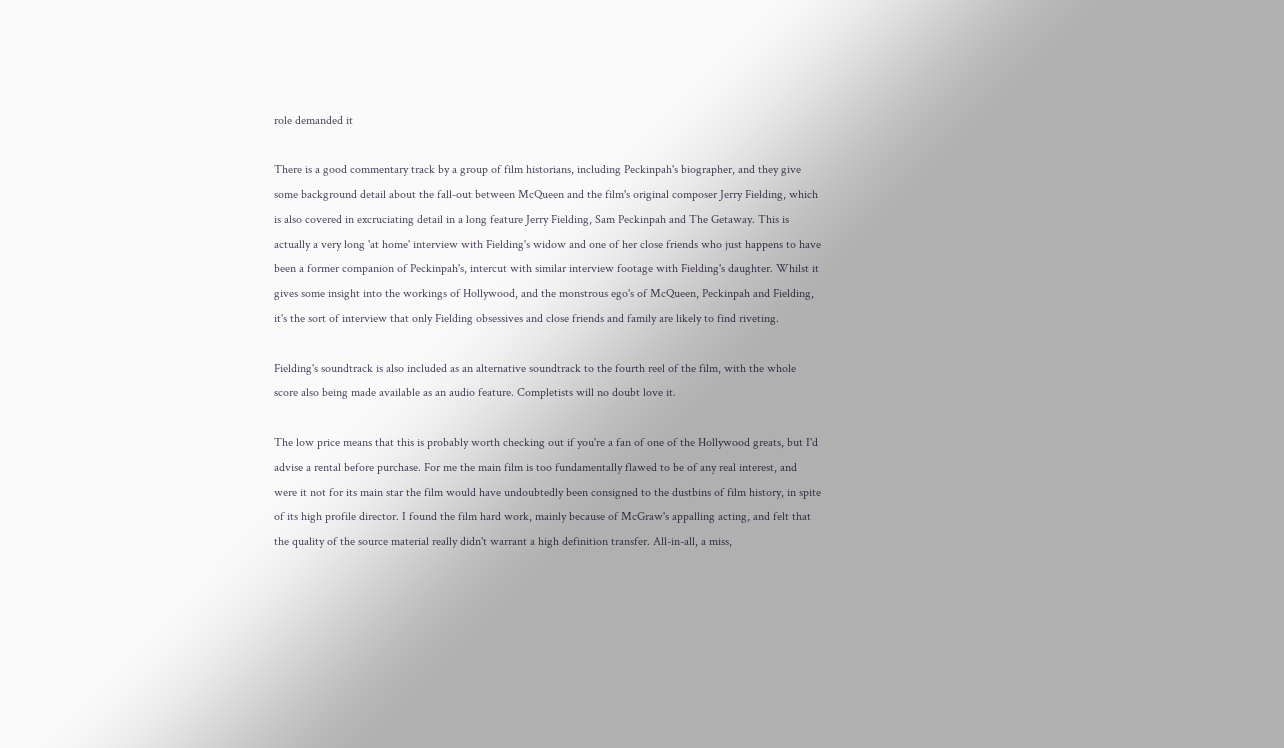role demanded it

There is a good commentary track by a group of film historians, including Peckinpah's biographer, and they give some background detail about the fall-out between McQueen and the film's original composer Jerry Fielding, which is also covered in excruciating detail in a long feature Jerry Fielding, Sam Peckinpah and The Getaway. This is actually a very long 'at home' interview with Fielding's widow and one of her close friends who just happens to have been a former companion of Peckinpah's, intercut with similar interview footage with Fielding's daughter. Whilst it gives some insight into the workings of Hollywood, and the monstrous ego's of McQueen, Peckinpah and Fielding, it's the sort of interview that only Fielding obsessives and close friends and family are likely to find riveting.

Fielding's soundtrack is also included as an alternative soundtrack to the fourth reel of the film, with the whole score also being made available as an audio feature. Completists will no doubt love it.

The low price means that this is probably worth checking out if you're a fan of one of the Hollywood greats, but I'd advise a rental before purchase. For me the main film is too fundamentally flawed to be of any real interest, and were it not for its main star the film would have undoubtedly been consigned to the dustbins of film history, in spite of its high profile director. I found the film hard work, mainly because of McGraw's appalling acting, and felt that the quality of the source material really didn't warrant a high definition transfer. All-in-all, a miss,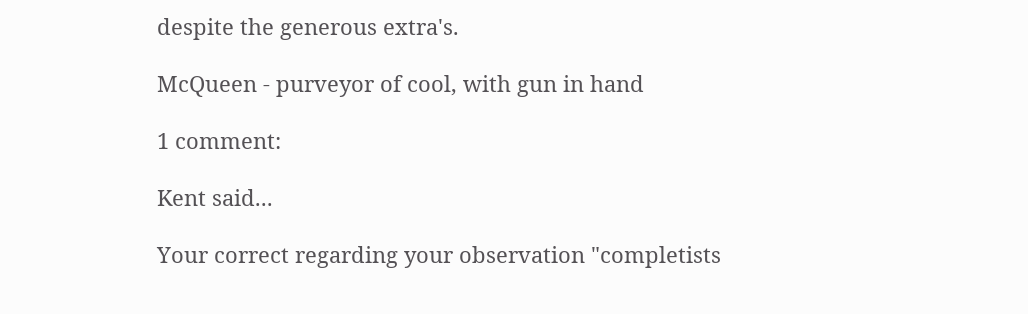despite the generous extra's.

McQueen - purveyor of cool, with gun in hand

1 comment:

Kent said...

Your correct regarding your observation "completists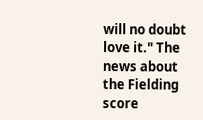will no doubt love it." The news about the Fielding score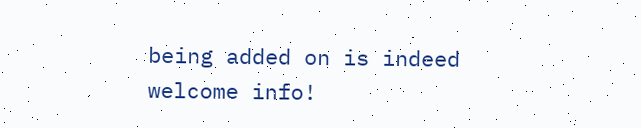being added on is indeed welcome info!